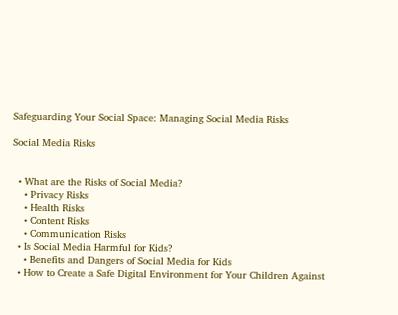Safeguarding Your Social Space: Managing Social Media Risks

Social Media Risks


  • What are the Risks of Social Media?
    • Privacy Risks
    • Health Risks
    • Content Risks
    • Communication Risks
  • Is Social Media Harmful for Kids?
    • Benefits and Dangers of Social Media for Kids
  • How to Create a Safe Digital Environment for Your Children Against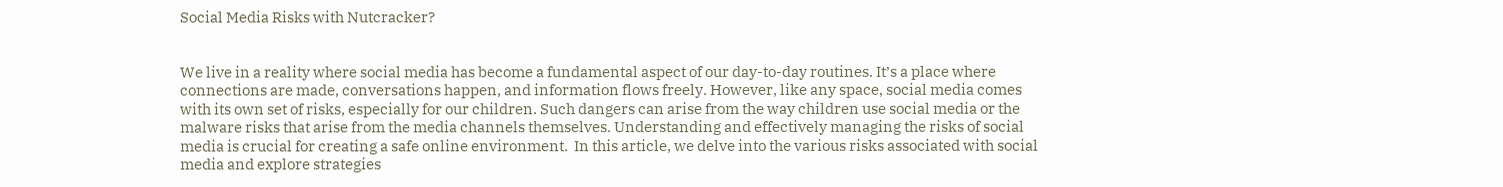Social Media Risks with Nutcracker?


We live in a reality where social media has become a fundamental aspect of our day-to-day routines. It’s a place where connections are made, conversations happen, and information flows freely. However, like any space, social media comes with its own set of risks, especially for our children. Such dangers can arise from the way children use social media or the malware risks that arise from the media channels themselves. Understanding and effectively managing the risks of social media is crucial for creating a safe online environment.  In this article, we delve into the various risks associated with social media and explore strategies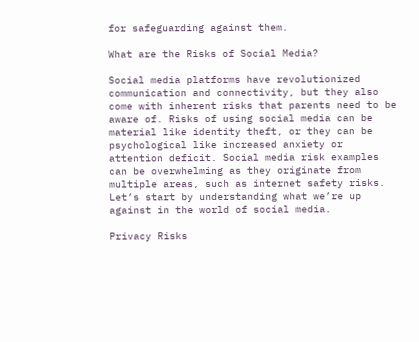for safeguarding against them.

What are the Risks of Social Media?

Social media platforms have revolutionized communication and connectivity, but they also come with inherent risks that parents need to be aware of. Risks of using social media can be material like identity theft, or they can be psychological like increased anxiety or attention deficit. Social media risk examples can be overwhelming as they originate from multiple areas, such as internet safety risks. Let’s start by understanding what we’re up against in the world of social media.

Privacy Risks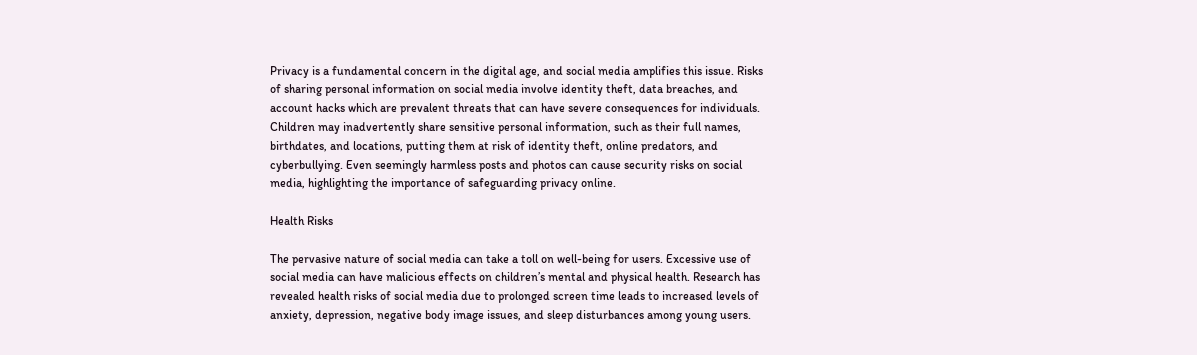Privacy is a fundamental concern in the digital age, and social media amplifies this issue. Risks of sharing personal information on social media involve identity theft, data breaches, and account hacks which are prevalent threats that can have severe consequences for individuals. Children may inadvertently share sensitive personal information, such as their full names, birthdates, and locations, putting them at risk of identity theft, online predators, and cyberbullying. Even seemingly harmless posts and photos can cause security risks on social media, highlighting the importance of safeguarding privacy online.

Health Risks

The pervasive nature of social media can take a toll on well-being for users. Excessive use of social media can have malicious effects on children’s mental and physical health. Research has revealed health risks of social media due to prolonged screen time leads to increased levels of anxiety, depression, negative body image issues, and sleep disturbances among young users.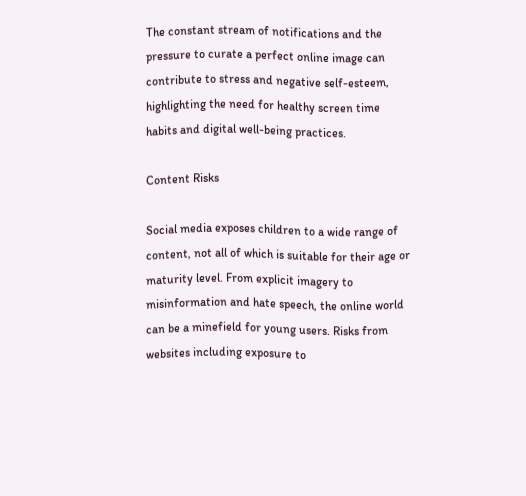The constant stream of notifications and the pressure to curate a perfect online image can contribute to stress and negative self-esteem, highlighting the need for healthy screen time habits and digital well-being practices.

Content Risks

Social media exposes children to a wide range of content, not all of which is suitable for their age or maturity level. From explicit imagery to misinformation and hate speech, the online world can be a minefield for young users. Risks from websites including exposure to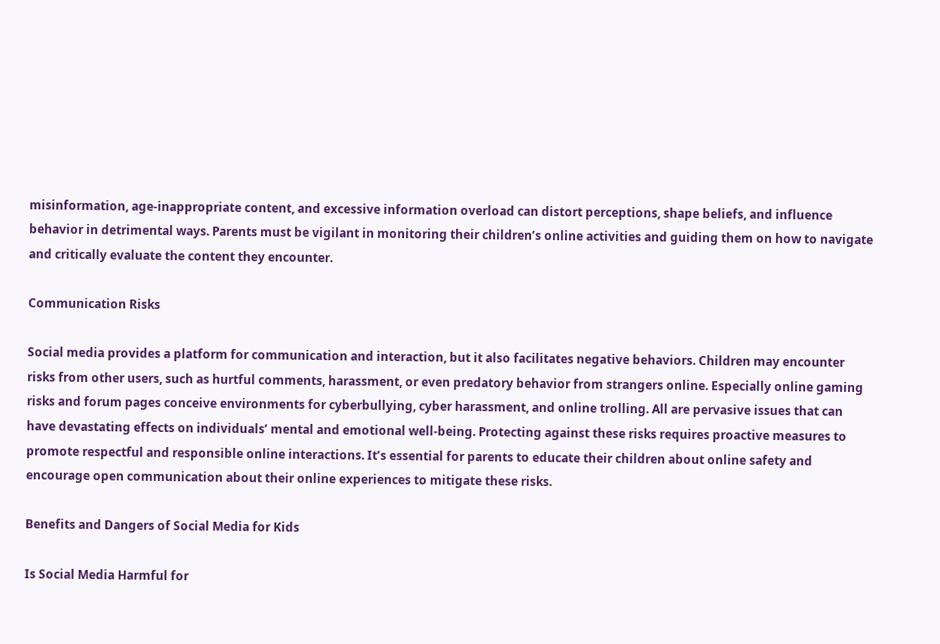misinformation, age-inappropriate content, and excessive information overload can distort perceptions, shape beliefs, and influence behavior in detrimental ways. Parents must be vigilant in monitoring their children’s online activities and guiding them on how to navigate and critically evaluate the content they encounter.

Communication Risks

Social media provides a platform for communication and interaction, but it also facilitates negative behaviors. Children may encounter risks from other users, such as hurtful comments, harassment, or even predatory behavior from strangers online. Especially online gaming risks and forum pages conceive environments for cyberbullying, cyber harassment, and online trolling. All are pervasive issues that can have devastating effects on individuals’ mental and emotional well-being. Protecting against these risks requires proactive measures to promote respectful and responsible online interactions. It’s essential for parents to educate their children about online safety and encourage open communication about their online experiences to mitigate these risks.

Benefits and Dangers of Social Media for Kids

Is Social Media Harmful for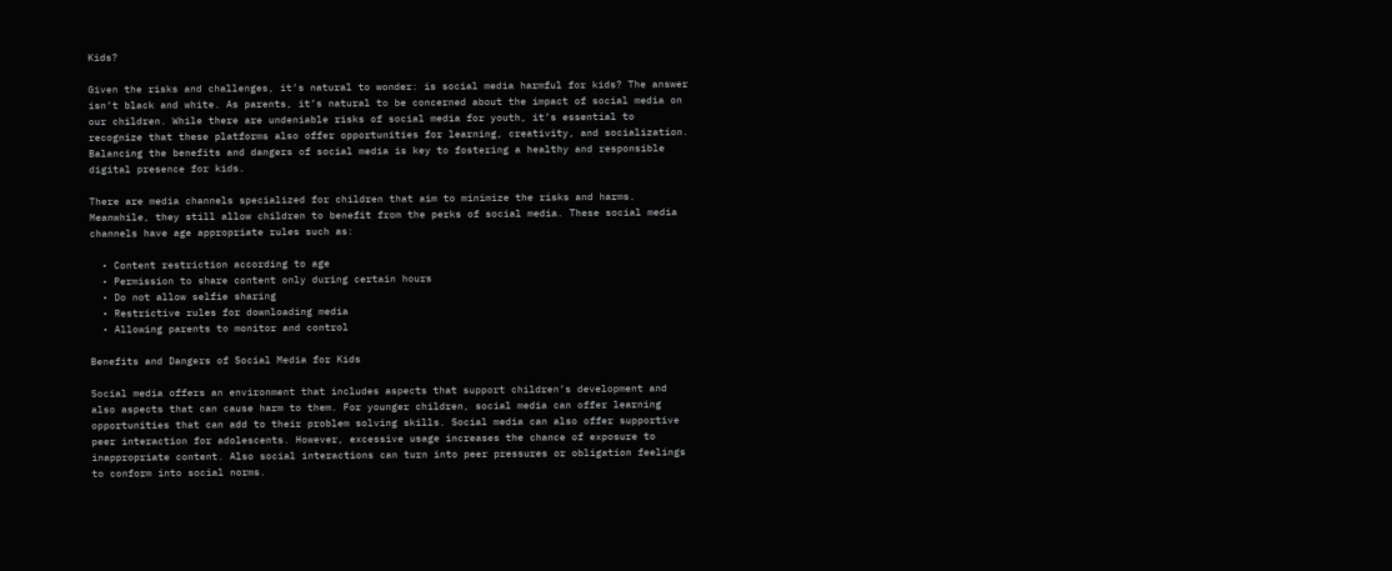Kids?

Given the risks and challenges, it’s natural to wonder: is social media harmful for kids? The answer isn’t black and white. As parents, it’s natural to be concerned about the impact of social media on our children. While there are undeniable risks of social media for youth, it’s essential to recognize that these platforms also offer opportunities for learning, creativity, and socialization. Balancing the benefits and dangers of social media is key to fostering a healthy and responsible digital presence for kids.

There are media channels specialized for children that aim to minimize the risks and harms. Meanwhile, they still allow children to benefit from the perks of social media. These social media channels have age appropriate rules such as:

  • Content restriction according to age
  • Permission to share content only during certain hours
  • Do not allow selfie sharing
  • Restrictive rules for downloading media
  • Allowing parents to monitor and control

Benefits and Dangers of Social Media for Kids

Social media offers an environment that includes aspects that support children’s development and also aspects that can cause harm to them. For younger children, social media can offer learning opportunities that can add to their problem solving skills. Social media can also offer supportive peer interaction for adolescents. However, excessive usage increases the chance of exposure to inappropriate content. Also social interactions can turn into peer pressures or obligation feelings to conform into social norms.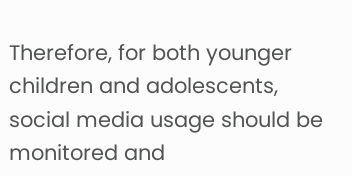Therefore, for both younger children and adolescents, social media usage should be monitored and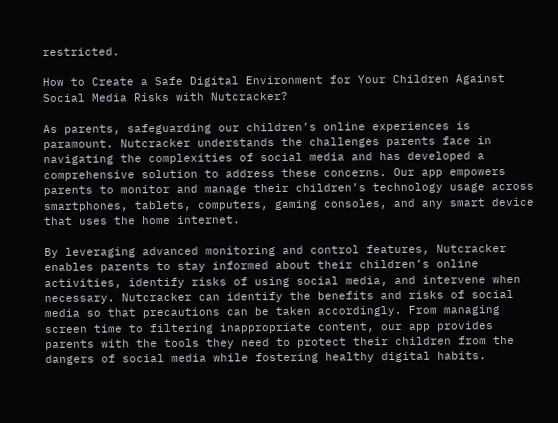restricted.

How to Create a Safe Digital Environment for Your Children Against Social Media Risks with Nutcracker?

As parents, safeguarding our children’s online experiences is paramount. Nutcracker understands the challenges parents face in navigating the complexities of social media and has developed a comprehensive solution to address these concerns. Our app empowers parents to monitor and manage their children’s technology usage across smartphones, tablets, computers, gaming consoles, and any smart device that uses the home internet.

By leveraging advanced monitoring and control features, Nutcracker enables parents to stay informed about their children’s online activities, identify risks of using social media, and intervene when necessary. Nutcracker can identify the benefits and risks of social media so that precautions can be taken accordingly. From managing screen time to filtering inappropriate content, our app provides parents with the tools they need to protect their children from the dangers of social media while fostering healthy digital habits.